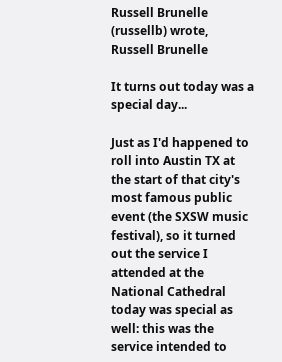Russell Brunelle (russellb) wrote,
Russell Brunelle

It turns out today was a special day...

Just as I'd happened to roll into Austin TX at the start of that city's most famous public event (the SXSW music festival), so it turned out the service I attended at the National Cathedral today was special as well: this was the service intended to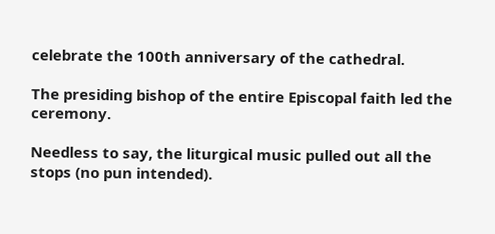celebrate the 100th anniversary of the cathedral.

The presiding bishop of the entire Episcopal faith led the ceremony.

Needless to say, the liturgical music pulled out all the stops (no pun intended).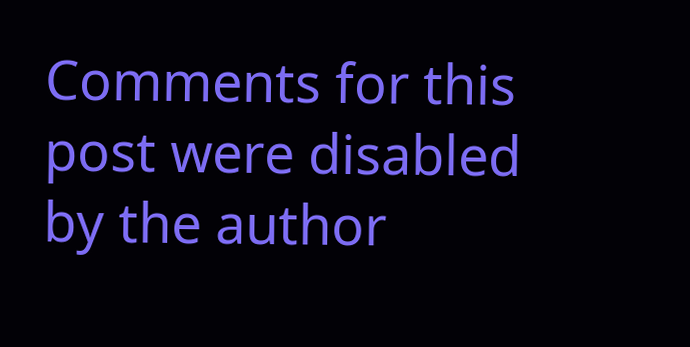Comments for this post were disabled by the author